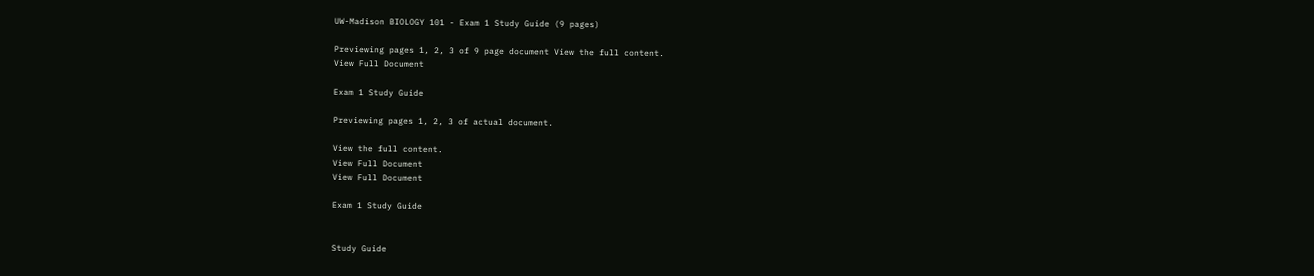UW-Madison BIOLOGY 101 - Exam 1 Study Guide (9 pages)

Previewing pages 1, 2, 3 of 9 page document View the full content.
View Full Document

Exam 1 Study Guide

Previewing pages 1, 2, 3 of actual document.

View the full content.
View Full Document
View Full Document

Exam 1 Study Guide


Study Guide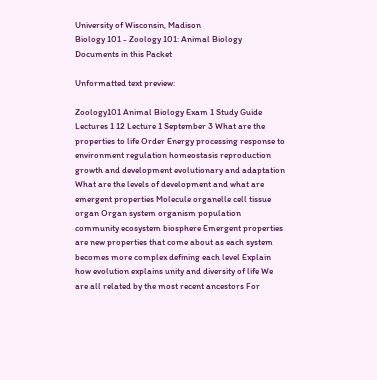University of Wisconsin, Madison
Biology 101 - Zoology 101: Animal Biology
Documents in this Packet

Unformatted text preview:

Zoology101 Animal Biology Exam 1 Study Guide Lectures 1 12 Lecture 1 September 3 What are the properties to life Order Energy processing response to environment regulation homeostasis reproduction growth and development evolutionary and adaptation What are the levels of development and what are emergent properties Molecule organelle cell tissue organ Organ system organism population community ecosystem biosphere Emergent properties are new properties that come about as each system becomes more complex defining each level Explain how evolution explains unity and diversity of life We are all related by the most recent ancestors For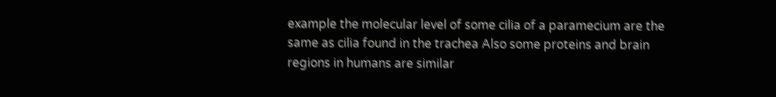example the molecular level of some cilia of a paramecium are the same as cilia found in the trachea Also some proteins and brain regions in humans are similar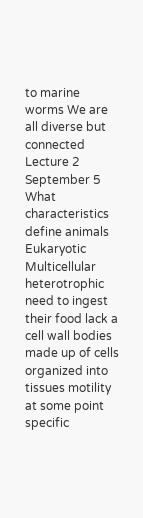to marine worms We are all diverse but connected Lecture 2 September 5 What characteristics define animals Eukaryotic Multicellular heterotrophic need to ingest their food lack a cell wall bodies made up of cells organized into tissues motility at some point specific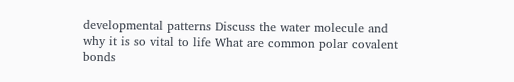developmental patterns Discuss the water molecule and why it is so vital to life What are common polar covalent bonds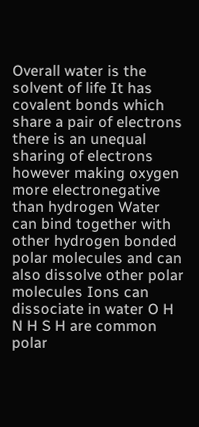Overall water is the solvent of life It has covalent bonds which share a pair of electrons there is an unequal sharing of electrons however making oxygen more electronegative than hydrogen Water can bind together with other hydrogen bonded polar molecules and can also dissolve other polar molecules Ions can dissociate in water O H N H S H are common polar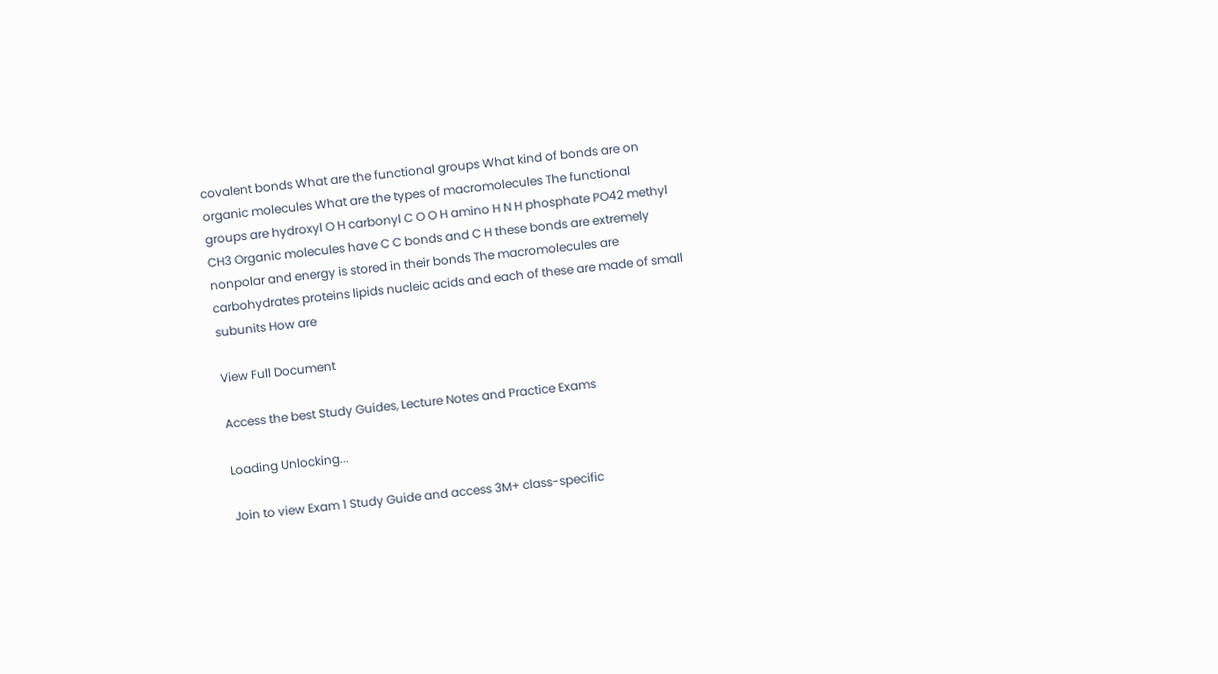covalent bonds What are the functional groups What kind of bonds are on organic molecules What are the types of macromolecules The functional groups are hydroxyl O H carbonyl C O O H amino H N H phosphate PO42 methyl CH3 Organic molecules have C C bonds and C H these bonds are extremely nonpolar and energy is stored in their bonds The macromolecules are carbohydrates proteins lipids nucleic acids and each of these are made of small subunits How are

View Full Document

Access the best Study Guides, Lecture Notes and Practice Exams

Loading Unlocking...

Join to view Exam 1 Study Guide and access 3M+ class-specific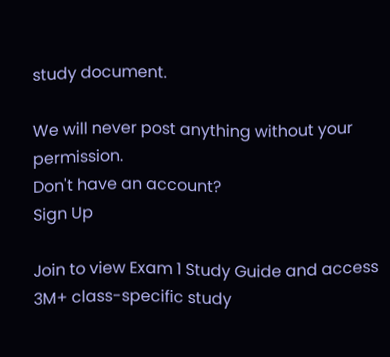study document.

We will never post anything without your permission.
Don't have an account?
Sign Up

Join to view Exam 1 Study Guide and access 3M+ class-specific study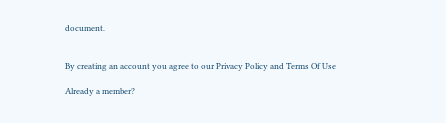document.


By creating an account you agree to our Privacy Policy and Terms Of Use

Already a member?